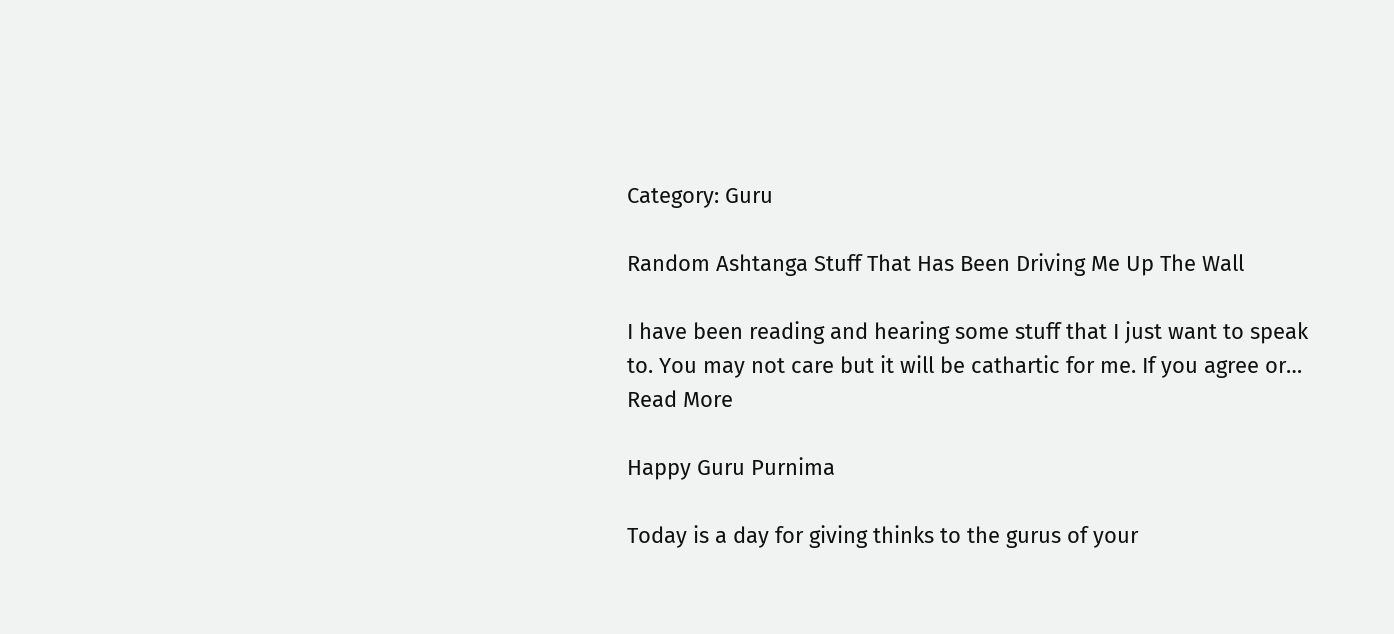Category: Guru

Random Ashtanga Stuff That Has Been Driving Me Up The Wall

I have been reading and hearing some stuff that I just want to speak to. You may not care but it will be cathartic for me. If you agree or…
Read More

Happy Guru Purnima

Today is a day for giving thinks to the gurus of your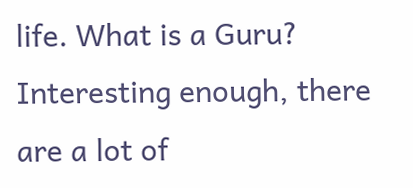life. What is a Guru? Interesting enough, there are a lot of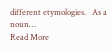different etymologies.   As a noun…
Read More